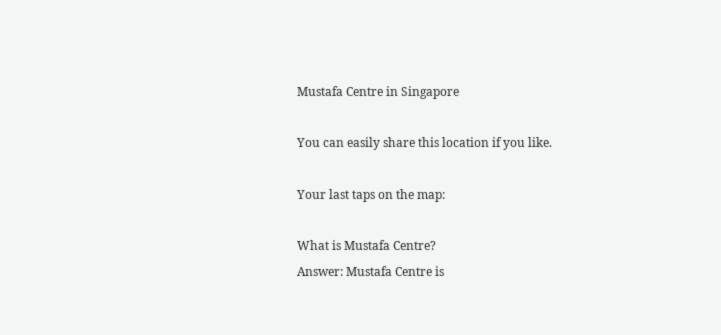Mustafa Centre in Singapore

You can easily share this location if you like.

Your last taps on the map:

What is Mustafa Centre?
Answer: Mustafa Centre is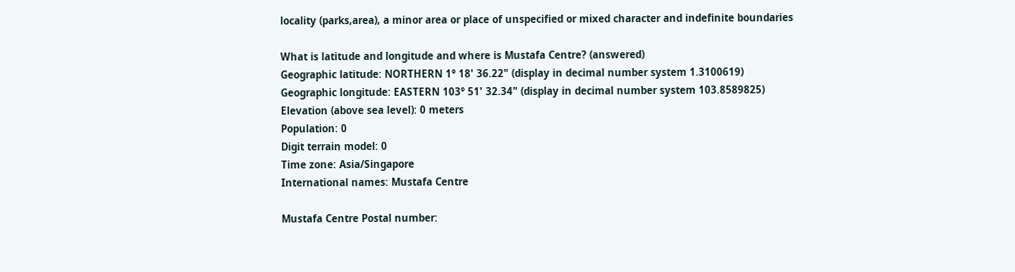locality (parks,area), a minor area or place of unspecified or mixed character and indefinite boundaries

What is latitude and longitude and where is Mustafa Centre? (answered)
Geographic latitude: NORTHERN 1° 18' 36.22" (display in decimal number system 1.3100619)
Geographic longitude: EASTERN 103° 51' 32.34" (display in decimal number system 103.8589825)
Elevation (above sea level): 0 meters
Population: 0
Digit terrain model: 0
Time zone: Asia/Singapore
International names: Mustafa Centre

Mustafa Centre Postal number: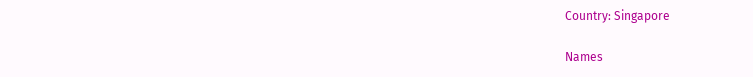Country: Singapore

Names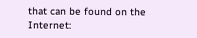that can be found on the Internet: